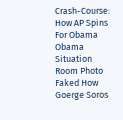Crash-Course: How AP Spins For Obama Obama Situation Room Photo Faked How Goerge Soros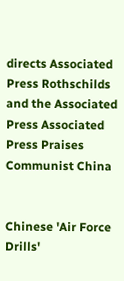directs Associated Press Rothschilds and the Associated Press Associated Press Praises Communist China


Chinese 'Air Force Drills'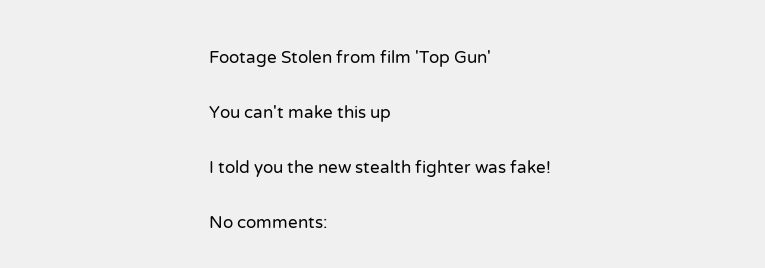Footage Stolen from film 'Top Gun'

You can't make this up

I told you the new stealth fighter was fake!

No comments: